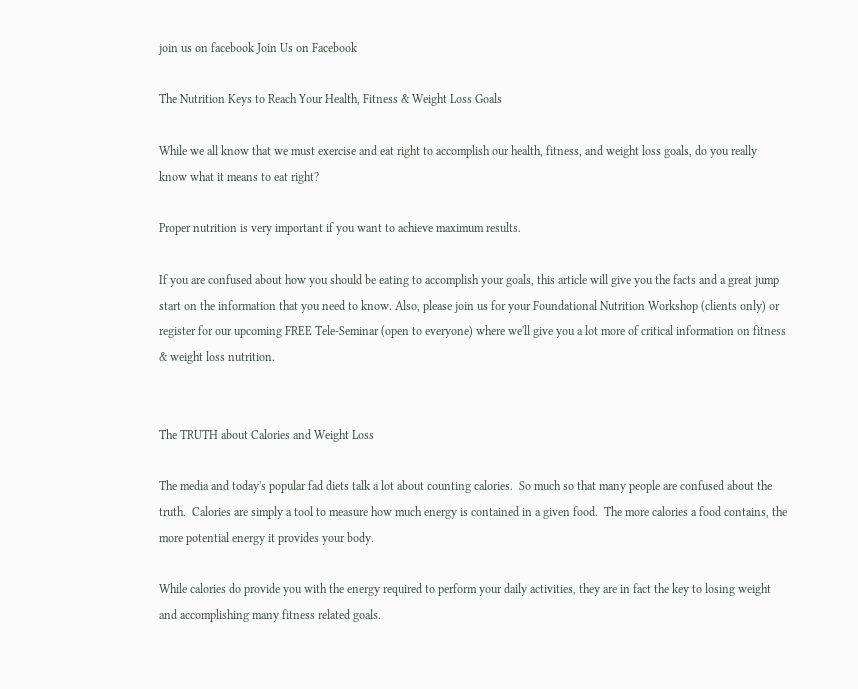join us on facebook Join Us on Facebook

The Nutrition Keys to Reach Your Health, Fitness & Weight Loss Goals

While we all know that we must exercise and eat right to accomplish our health, fitness, and weight loss goals, do you really know what it means to eat right?

Proper nutrition is very important if you want to achieve maximum results.

If you are confused about how you should be eating to accomplish your goals, this article will give you the facts and a great jump start on the information that you need to know. Also, please join us for your Foundational Nutrition Workshop (clients only) or register for our upcoming FREE Tele-Seminar (open to everyone) where we'll give you a lot more of critical information on fitness & weight loss nutrition.


The TRUTH about Calories and Weight Loss

The media and today's popular fad diets talk a lot about counting calories.  So much so that many people are confused about the truth.  Calories are simply a tool to measure how much energy is contained in a given food.  The more calories a food contains, the more potential energy it provides your body.

While calories do provide you with the energy required to perform your daily activities, they are in fact the key to losing weight and accomplishing many fitness related goals.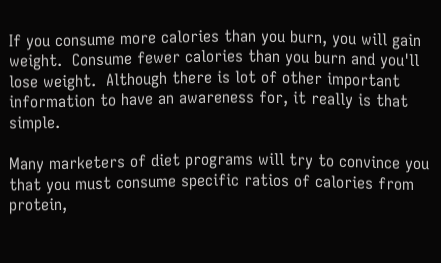If you consume more calories than you burn, you will gain weight.  Consume fewer calories than you burn and you'll lose weight.  Although there is lot of other important information to have an awareness for, it really is that simple.

Many marketers of diet programs will try to convince you that you must consume specific ratios of calories from protein,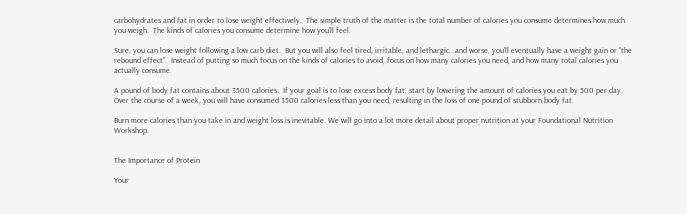carbohydrates and fat in order to lose weight effectively.  The simple truth of the matter is the total number of calories you consume determines how much you weigh.  The kinds of calories you consume determine how you'll feel.

Sure, you can lose weight following a low carb diet.  But you will also feel tired, irritable, and lethargic...and worse, you'll eventually have a weight gain or "the rebound effect".  Instead of putting so much focus on the kinds of calories to avoid, focus on how many calories you need, and how many total calories you actually consume.

A pound of body fat contains about 3500 calories.  If your goal is to lose excess body fat, start by lowering the amount of calories you eat by 500 per day.  Over the course of a week, you will have consumed 3500 calories less than you need, resulting in the loss of one pound of stubborn body fat.

Burn more calories than you take in and weight loss is inevitable. We will go into a lot more detail about proper nutrition at your Foundational Nutrition Workshop.


The Importance of Protein

Your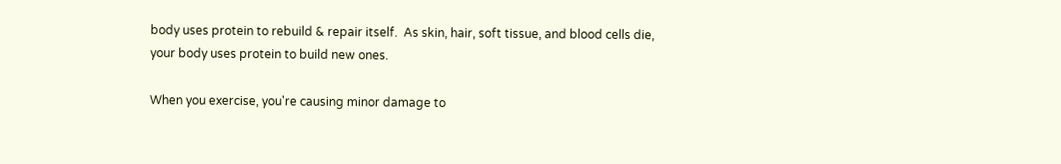body uses protein to rebuild & repair itself.  As skin, hair, soft tissue, and blood cells die, your body uses protein to build new ones.

When you exercise, you're causing minor damage to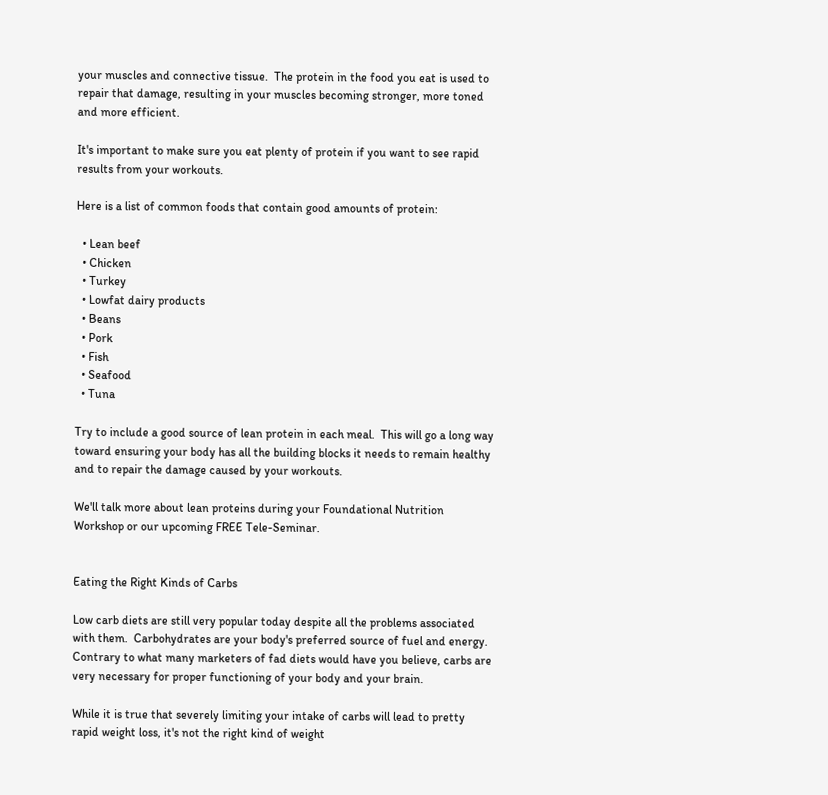your muscles and connective tissue.  The protein in the food you eat is used to repair that damage, resulting in your muscles becoming stronger, more toned and more efficient.

It's important to make sure you eat plenty of protein if you want to see rapid results from your workouts.

Here is a list of common foods that contain good amounts of protein:

  • Lean beef
  • Chicken
  • Turkey
  • Lowfat dairy products
  • Beans
  • Pork
  • Fish
  • Seafood
  • Tuna

Try to include a good source of lean protein in each meal.  This will go a long way toward ensuring your body has all the building blocks it needs to remain healthy and to repair the damage caused by your workouts.

We'll talk more about lean proteins during your Foundational Nutrition Workshop or our upcoming FREE Tele-Seminar.


Eating the Right Kinds of Carbs

Low carb diets are still very popular today despite all the problems associated with them.  Carbohydrates are your body's preferred source of fuel and energy.  Contrary to what many marketers of fad diets would have you believe, carbs are very necessary for proper functioning of your body and your brain.

While it is true that severely limiting your intake of carbs will lead to pretty rapid weight loss, it's not the right kind of weight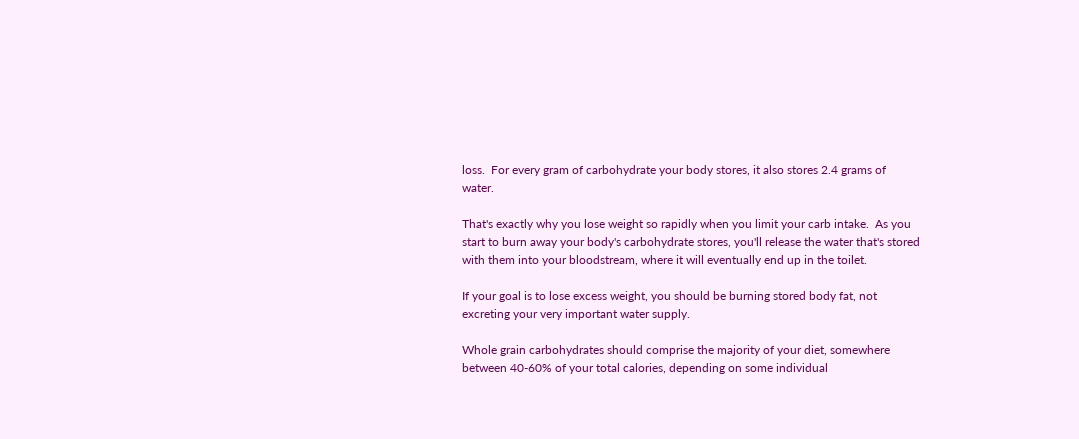loss.  For every gram of carbohydrate your body stores, it also stores 2.4 grams of water.

That's exactly why you lose weight so rapidly when you limit your carb intake.  As you start to burn away your body's carbohydrate stores, you'll release the water that's stored with them into your bloodstream, where it will eventually end up in the toilet.

If your goal is to lose excess weight, you should be burning stored body fat, not excreting your very important water supply.

Whole grain carbohydrates should comprise the majority of your diet, somewhere between 40-60% of your total calories, depending on some individual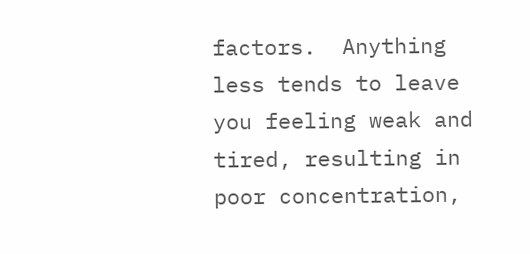factors.  Anything less tends to leave you feeling weak and tired, resulting in poor concentration,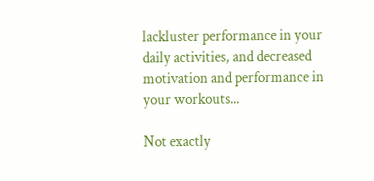lackluster performance in your daily activities, and decreased motivation and performance in your workouts...

Not exactly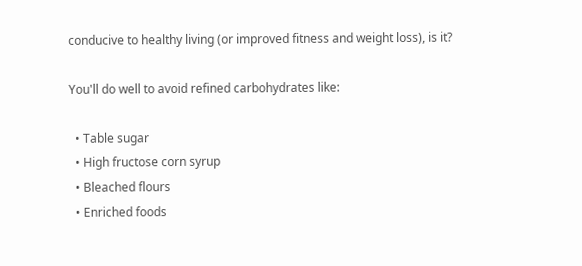conducive to healthy living (or improved fitness and weight loss), is it?

You'll do well to avoid refined carbohydrates like:

  • Table sugar
  • High fructose corn syrup
  • Bleached flours
  • Enriched foods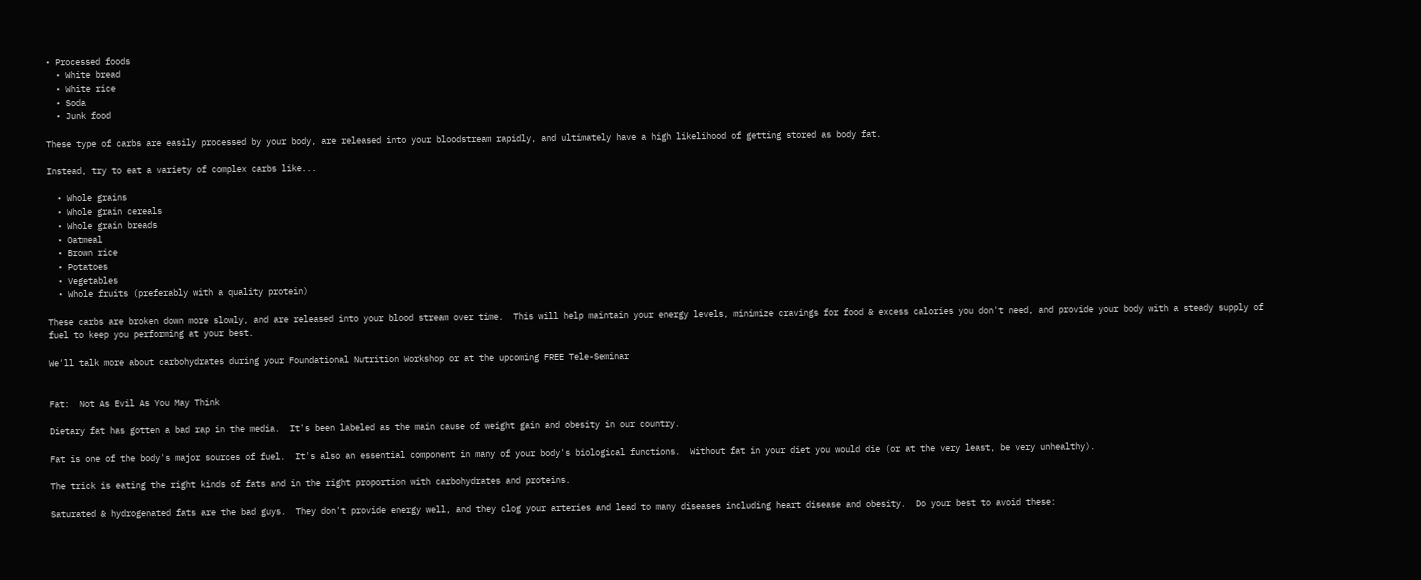• Processed foods
  • White bread
  • White rice
  • Soda
  • Junk food

These type of carbs are easily processed by your body, are released into your bloodstream rapidly, and ultimately have a high likelihood of getting stored as body fat.

Instead, try to eat a variety of complex carbs like...

  • Whole grains
  • Whole grain cereals
  • Whole grain breads
  • Oatmeal
  • Brown rice
  • Potatoes
  • Vegetables
  • Whole fruits (preferably with a quality protein)

These carbs are broken down more slowly, and are released into your blood stream over time.  This will help maintain your energy levels, minimize cravings for food & excess calories you don't need, and provide your body with a steady supply of fuel to keep you performing at your best.

We'll talk more about carbohydrates during your Foundational Nutrition Workshop or at the upcoming FREE Tele-Seminar


Fat:  Not As Evil As You May Think

Dietary fat has gotten a bad rap in the media.  It's been labeled as the main cause of weight gain and obesity in our country.

Fat is one of the body's major sources of fuel.  It's also an essential component in many of your body's biological functions.  Without fat in your diet you would die (or at the very least, be very unhealthy).

The trick is eating the right kinds of fats and in the right proportion with carbohydrates and proteins.

Saturated & hydrogenated fats are the bad guys.  They don't provide energy well, and they clog your arteries and lead to many diseases including heart disease and obesity.  Do your best to avoid these: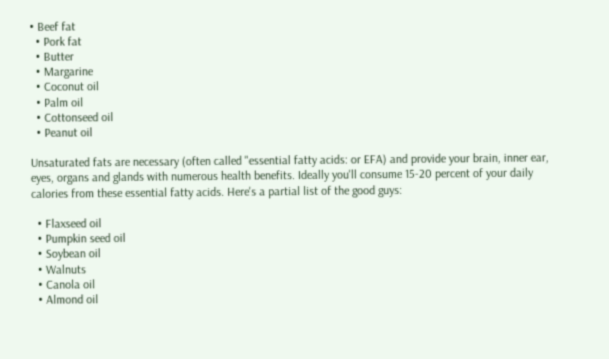• Beef fat
  • Pork fat
  • Butter
  • Margarine
  • Coconut oil
  • Palm oil
  • Cottonseed oil
  • Peanut oil

Unsaturated fats are necessary (often called "essential fatty acids: or EFA) and provide your brain, inner ear, eyes, organs and glands with numerous health benefits. Ideally you'll consume 15-20 percent of your daily calories from these essential fatty acids. Here's a partial list of the good guys:

  • Flaxseed oil
  • Pumpkin seed oil
  • Soybean oil
  • Walnuts
  • Canola oil
  • Almond oil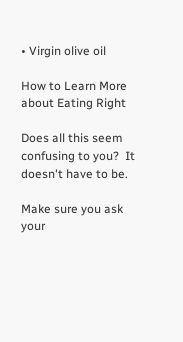• Virgin olive oil

How to Learn More about Eating Right

Does all this seem confusing to you?  It doesn't have to be.

Make sure you ask your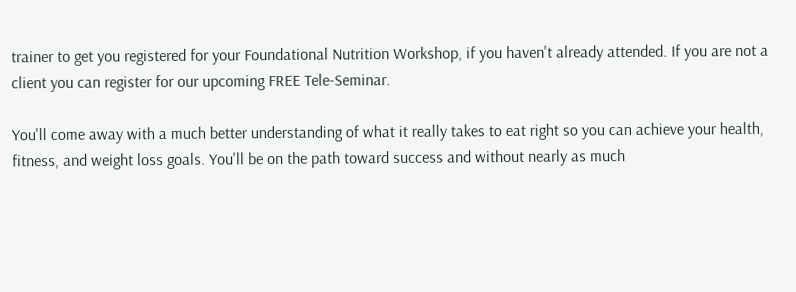trainer to get you registered for your Foundational Nutrition Workshop, if you haven't already attended. If you are not a client you can register for our upcoming FREE Tele-Seminar.

You'll come away with a much better understanding of what it really takes to eat right so you can achieve your health, fitness, and weight loss goals. You'll be on the path toward success and without nearly as much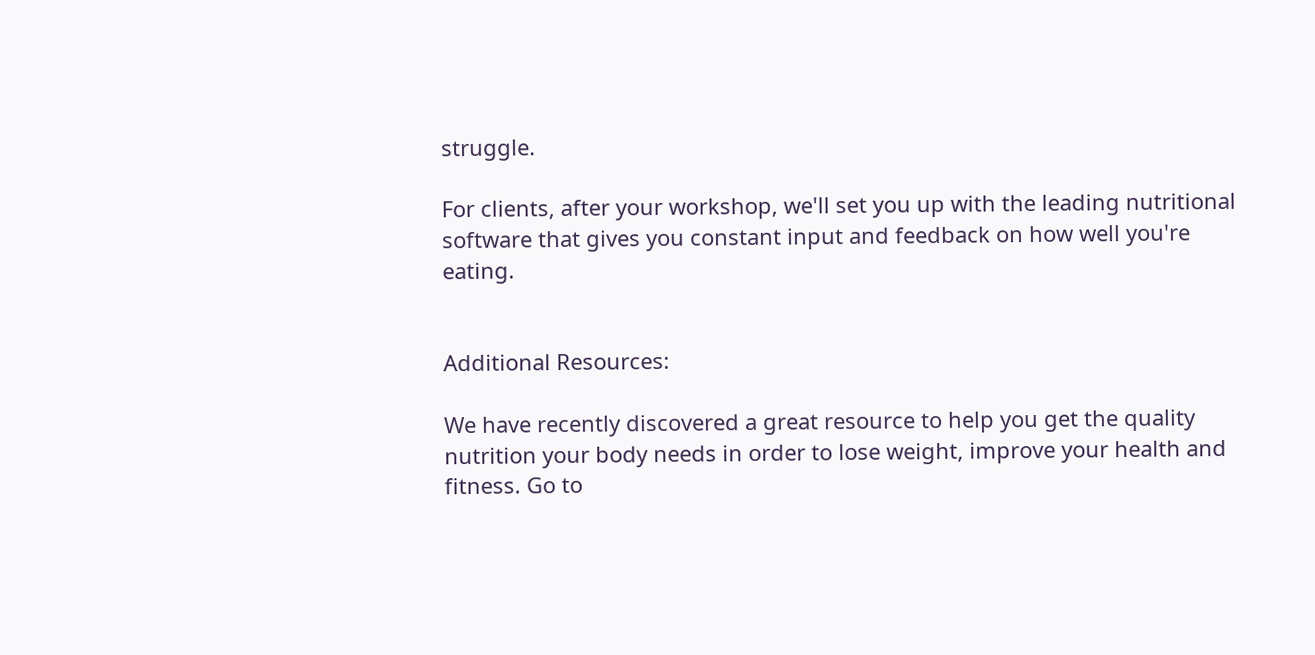struggle.

For clients, after your workshop, we'll set you up with the leading nutritional software that gives you constant input and feedback on how well you're eating.


Additional Resources:

We have recently discovered a great resource to help you get the quality nutrition your body needs in order to lose weight, improve your health and fitness. Go to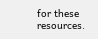for these resources.